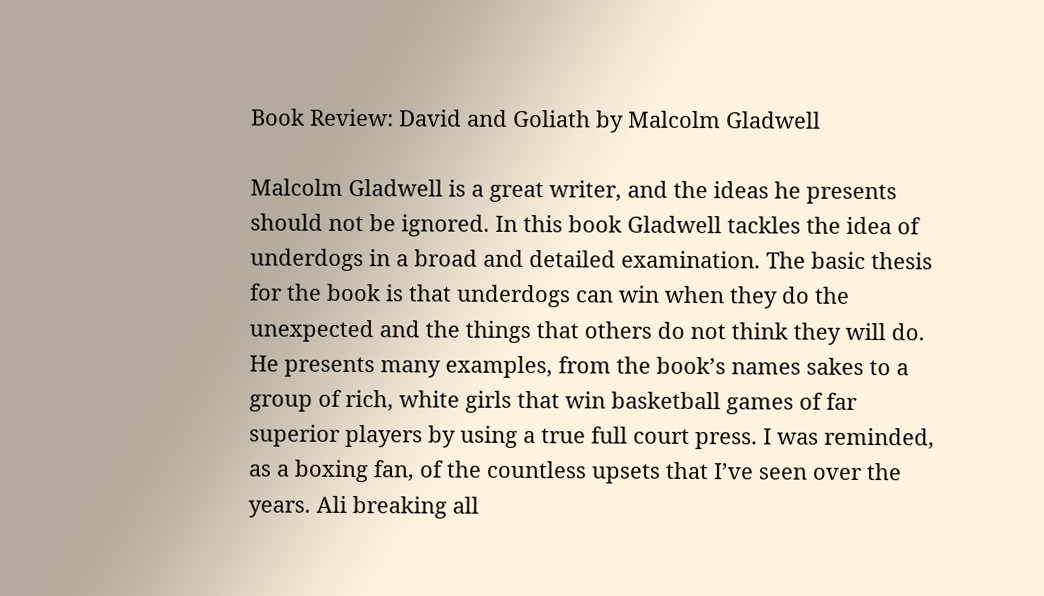Book Review: David and Goliath by Malcolm Gladwell

Malcolm Gladwell is a great writer, and the ideas he presents should not be ignored. In this book Gladwell tackles the idea of underdogs in a broad and detailed examination. The basic thesis for the book is that underdogs can win when they do the unexpected and the things that others do not think they will do. He presents many examples, from the book’s names sakes to a group of rich, white girls that win basketball games of far superior players by using a true full court press. I was reminded, as a boxing fan, of the countless upsets that I’ve seen over the years. Ali breaking all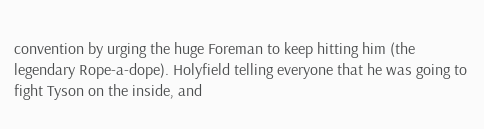convention by urging the huge Foreman to keep hitting him (the legendary Rope-a-dope). Holyfield telling everyone that he was going to fight Tyson on the inside, and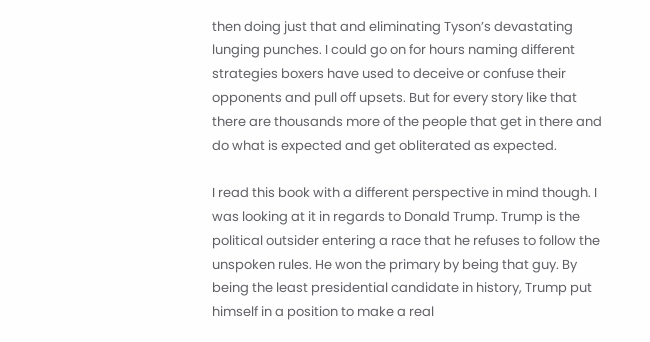then doing just that and eliminating Tyson’s devastating lunging punches. I could go on for hours naming different strategies boxers have used to deceive or confuse their opponents and pull off upsets. But for every story like that there are thousands more of the people that get in there and do what is expected and get obliterated as expected.

I read this book with a different perspective in mind though. I was looking at it in regards to Donald Trump. Trump is the political outsider entering a race that he refuses to follow the unspoken rules. He won the primary by being that guy. By being the least presidential candidate in history, Trump put himself in a position to make a real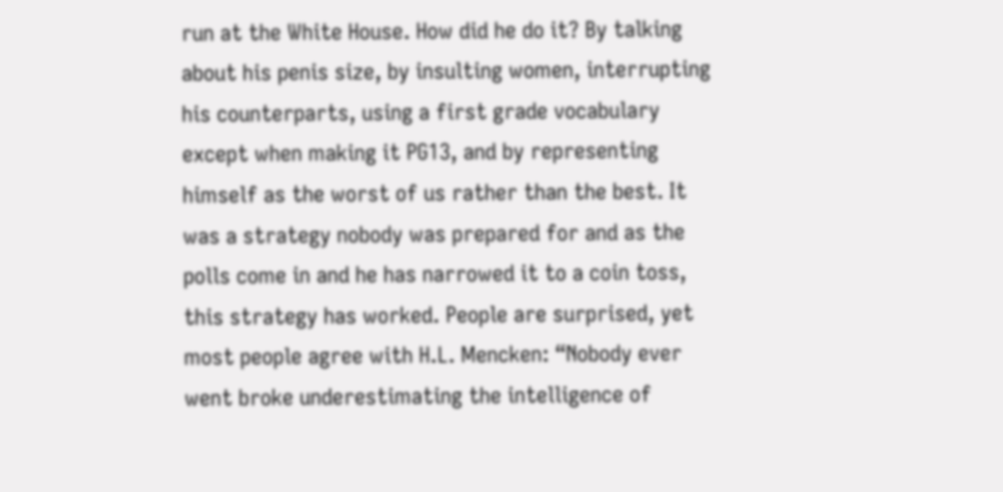run at the White House. How did he do it? By talking about his penis size, by insulting women, interrupting his counterparts, using a first grade vocabulary except when making it PG13, and by representing himself as the worst of us rather than the best. It was a strategy nobody was prepared for and as the polls come in and he has narrowed it to a coin toss, this strategy has worked. People are surprised, yet most people agree with H.L. Mencken: “Nobody ever went broke underestimating the intelligence of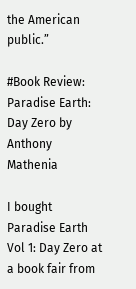the American public.”

#Book Review: Paradise Earth: Day Zero by Anthony Mathenia

I bought Paradise Earth Vol 1: Day Zero at a book fair from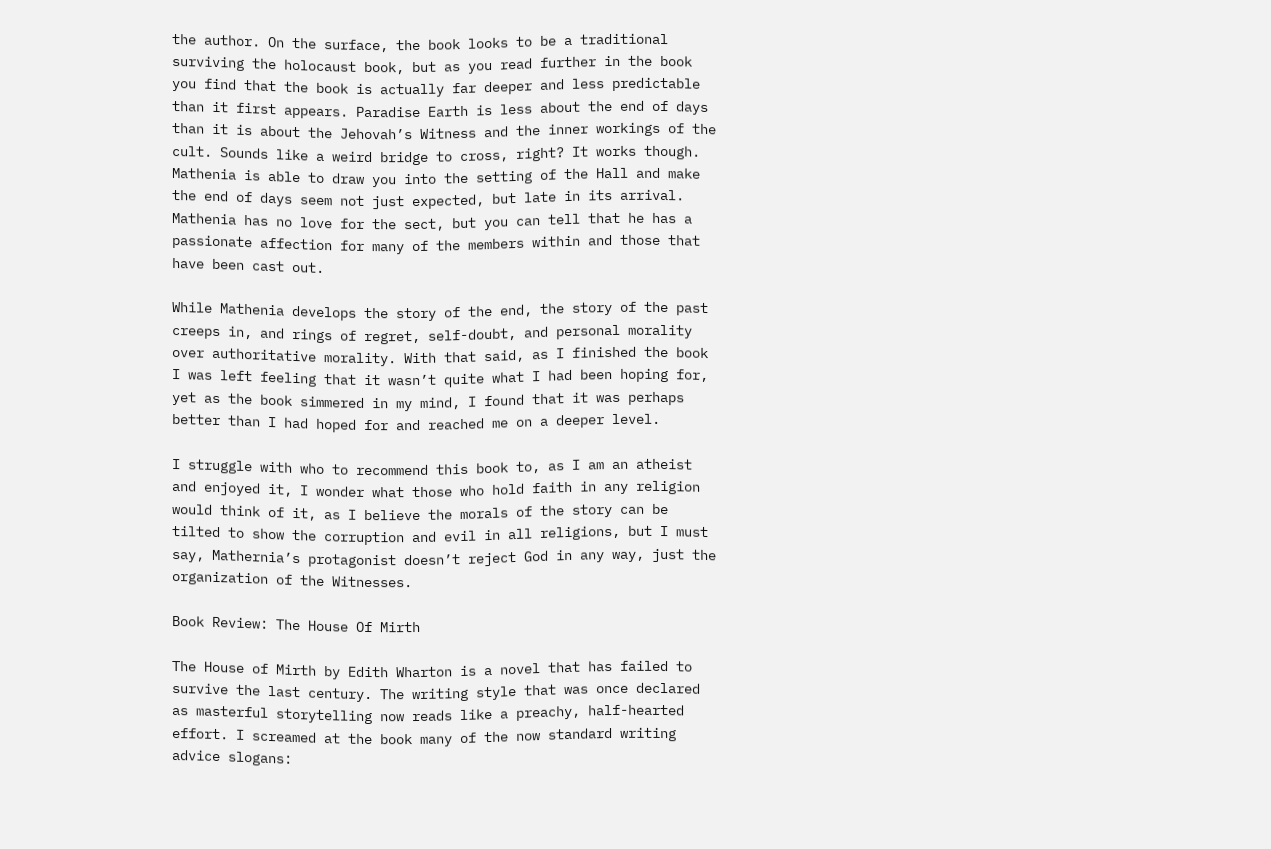the author. On the surface, the book looks to be a traditional surviving the holocaust book, but as you read further in the book you find that the book is actually far deeper and less predictable than it first appears. Paradise Earth is less about the end of days than it is about the Jehovah’s Witness and the inner workings of the cult. Sounds like a weird bridge to cross, right? It works though. Mathenia is able to draw you into the setting of the Hall and make the end of days seem not just expected, but late in its arrival. Mathenia has no love for the sect, but you can tell that he has a passionate affection for many of the members within and those that have been cast out.

While Mathenia develops the story of the end, the story of the past creeps in, and rings of regret, self-doubt, and personal morality over authoritative morality. With that said, as I finished the book I was left feeling that it wasn’t quite what I had been hoping for, yet as the book simmered in my mind, I found that it was perhaps better than I had hoped for and reached me on a deeper level.

I struggle with who to recommend this book to, as I am an atheist and enjoyed it, I wonder what those who hold faith in any religion would think of it, as I believe the morals of the story can be tilted to show the corruption and evil in all religions, but I must say, Mathernia’s protagonist doesn’t reject God in any way, just the organization of the Witnesses.

Book Review: The House Of Mirth

The House of Mirth by Edith Wharton is a novel that has failed to survive the last century. The writing style that was once declared as masterful storytelling now reads like a preachy, half-hearted effort. I screamed at the book many of the now standard writing advice slogans: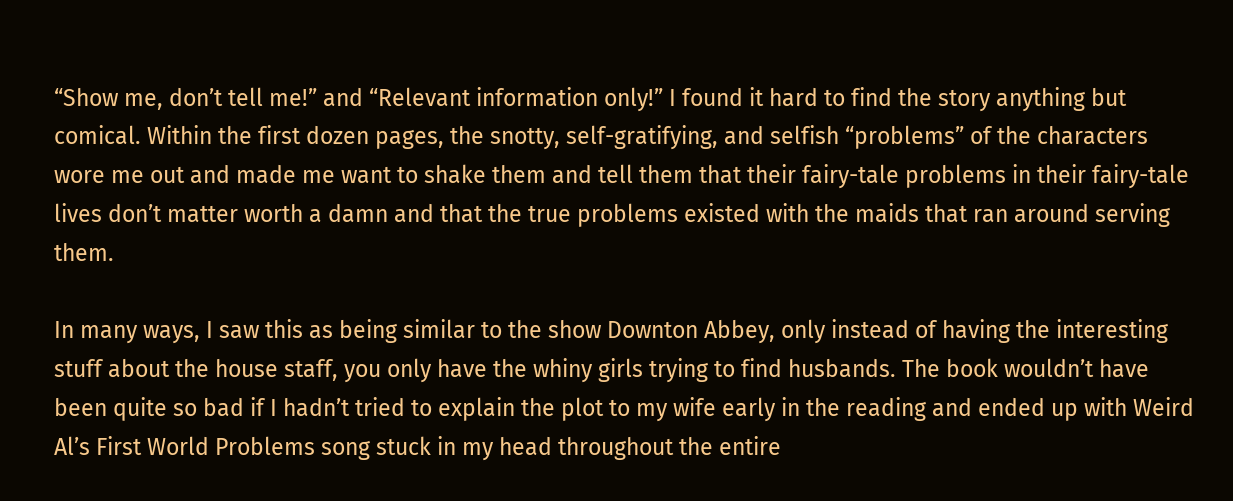“Show me, don’t tell me!” and “Relevant information only!” I found it hard to find the story anything but comical. Within the first dozen pages, the snotty, self-gratifying, and selfish “problems” of the characters wore me out and made me want to shake them and tell them that their fairy-tale problems in their fairy-tale lives don’t matter worth a damn and that the true problems existed with the maids that ran around serving them.

In many ways, I saw this as being similar to the show Downton Abbey, only instead of having the interesting stuff about the house staff, you only have the whiny girls trying to find husbands. The book wouldn’t have been quite so bad if I hadn’t tried to explain the plot to my wife early in the reading and ended up with Weird Al’s First World Problems song stuck in my head throughout the entire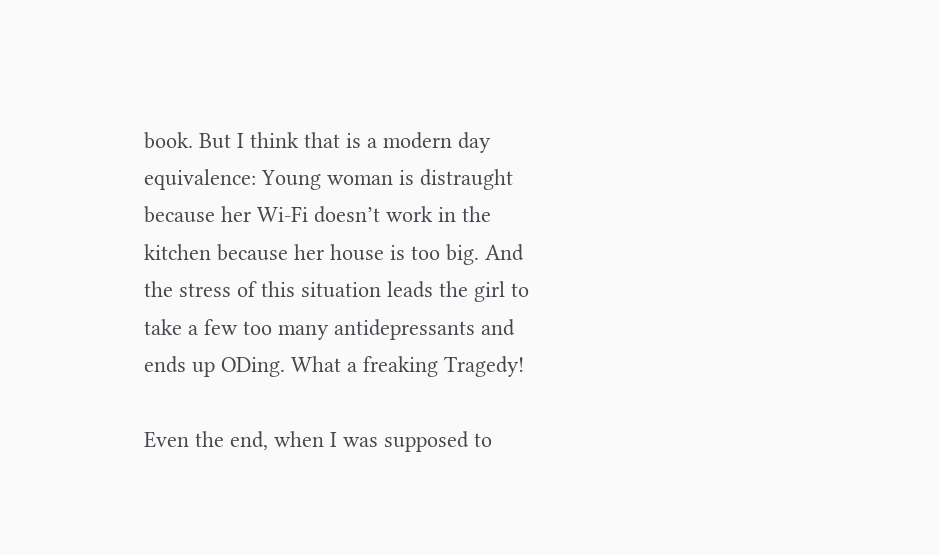book. But I think that is a modern day equivalence: Young woman is distraught because her Wi-Fi doesn’t work in the kitchen because her house is too big. And the stress of this situation leads the girl to take a few too many antidepressants and ends up ODing. What a freaking Tragedy!

Even the end, when I was supposed to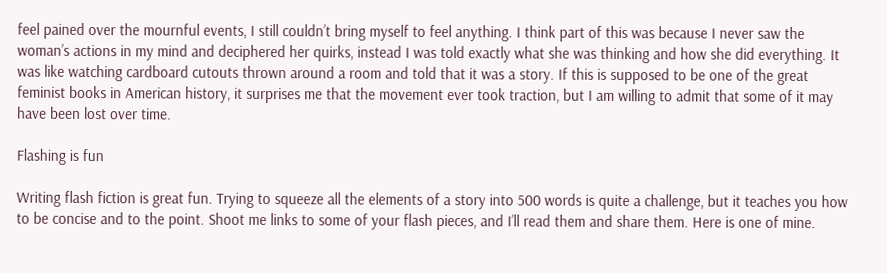feel pained over the mournful events, I still couldn’t bring myself to feel anything. I think part of this was because I never saw the woman’s actions in my mind and deciphered her quirks, instead I was told exactly what she was thinking and how she did everything. It was like watching cardboard cutouts thrown around a room and told that it was a story. If this is supposed to be one of the great feminist books in American history, it surprises me that the movement ever took traction, but I am willing to admit that some of it may have been lost over time.

Flashing is fun

Writing flash fiction is great fun. Trying to squeeze all the elements of a story into 500 words is quite a challenge, but it teaches you how to be concise and to the point. Shoot me links to some of your flash pieces, and I’ll read them and share them. Here is one of mine.